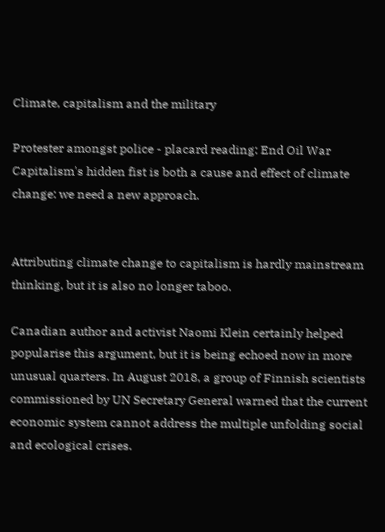Climate, capitalism and the military

Protester amongst police - placard reading: End Oil War
Capitalism's hidden fist is both a cause and effect of climate change: we need a new approach.


Attributing climate change to capitalism is hardly mainstream thinking, but it is also no longer taboo.

Canadian author and activist Naomi Klein certainly helped popularise this argument, but it is being echoed now in more unusual quarters. In August 2018, a group of Finnish scientists commissioned by UN Secretary General warned that the current economic system cannot address the multiple unfolding social and ecological crises.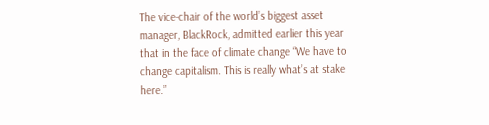The vice-chair of the world’s biggest asset manager, BlackRock, admitted earlier this year that in the face of climate change “We have to change capitalism. This is really what’s at stake here.”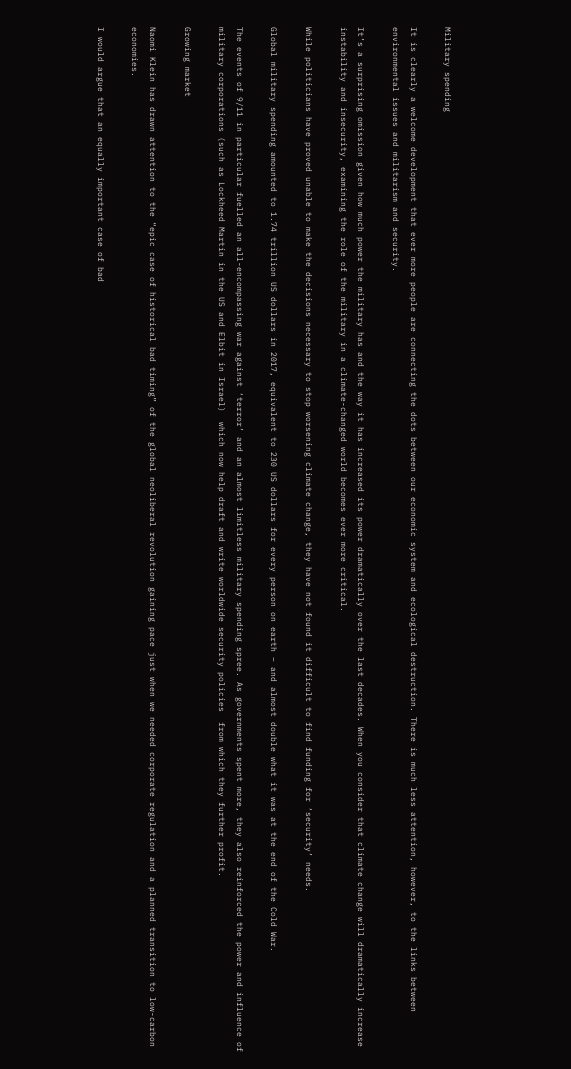Military spending

It is clearly a welcome development that ever more people are connecting the dots between our economic system and ecological destruction. There is much less attention, however, to the links between environmental issues and militarism and security.

It’s a surprising omission given how much power the military has and the way it has increased its power dramatically over the last decades. When you consider that climate change will dramatically increase instability and insecurity, examining the role of the military in a climate-changed world becomes ever more critical.

While politicians have proved unable to make the decisions necessary to stop worsening climate change, they have not found it difficult to find funding for ‘security’ needs.

Global military spending amounted to 1.74 trillion US dollars in 2017, equivalent to 230 US dollars for every person on earth – and almost double what it was at the end of the Cold War.

The events of 9/11 in particular fuelled an all-encompassing war against ‘terror’ and an almost limitless military spending spree. As governments spent more, they also reinforced the power and influence of military corporations (such as Lockheed Martin in the US and Elbit in Israel)  which now help draft and write worldwide security policies  from which they further profit.

Growing market

Naomi Klein has drawn attention to the “epic case of historical bad timing” of the global neoliberal revolution gaining pace just when we needed corporate regulation and a planned transition to low-carbon economies.

I would argue that an equally important case of bad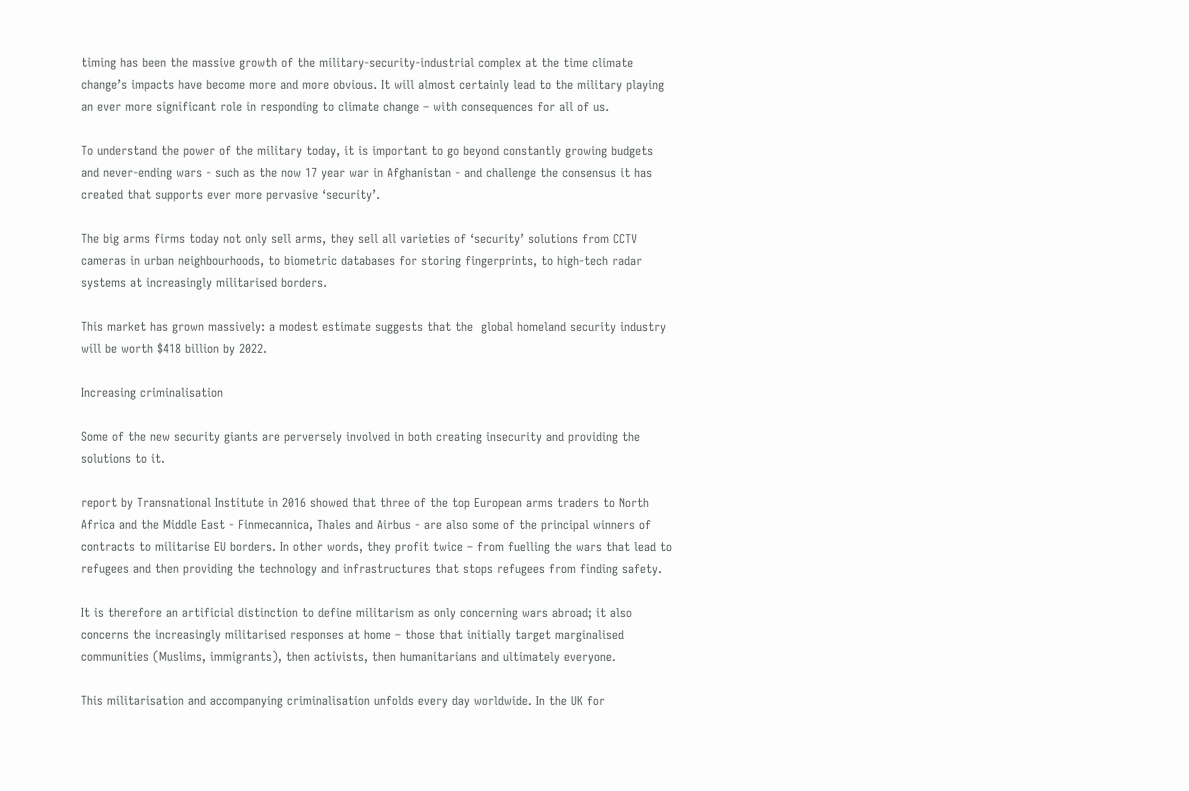timing has been the massive growth of the military-security-industrial complex at the time climate change’s impacts have become more and more obvious. It will almost certainly lead to the military playing an ever more significant role in responding to climate change – with consequences for all of us.

To understand the power of the military today, it is important to go beyond constantly growing budgets and never-ending wars - such as the now 17 year war in Afghanistan - and challenge the consensus it has created that supports ever more pervasive ‘security’.

The big arms firms today not only sell arms, they sell all varieties of ‘security’ solutions from CCTV cameras in urban neighbourhoods, to biometric databases for storing fingerprints, to high-tech radar systems at increasingly militarised borders.

This market has grown massively: a modest estimate suggests that the  global homeland security industry will be worth $418 billion by 2022.

Increasing criminalisation

Some of the new security giants are perversely involved in both creating insecurity and providing the solutions to it.

report by Transnational Institute in 2016 showed that three of the top European arms traders to North Africa and the Middle East - Finmecannica, Thales and Airbus - are also some of the principal winners of contracts to militarise EU borders. In other words, they profit twice – from fuelling the wars that lead to refugees and then providing the technology and infrastructures that stops refugees from finding safety.

It is therefore an artificial distinction to define militarism as only concerning wars abroad; it also concerns the increasingly militarised responses at home – those that initially target marginalised communities (Muslims, immigrants), then activists, then humanitarians and ultimately everyone.

This militarisation and accompanying criminalisation unfolds every day worldwide. In the UK for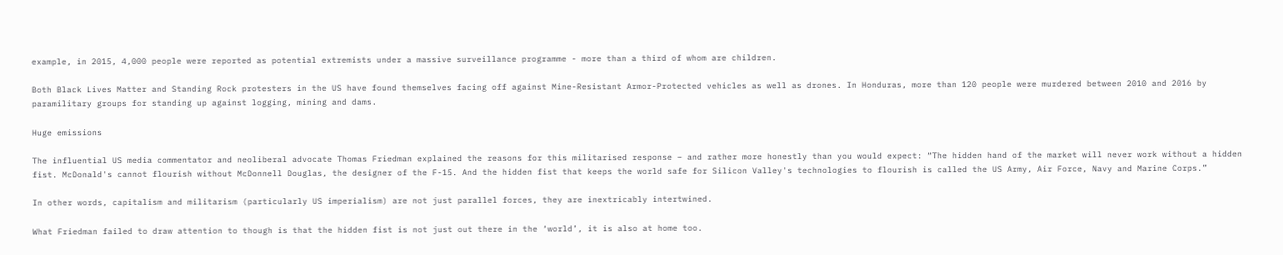example, in 2015, 4,000 people were reported as potential extremists under a massive surveillance programme - more than a third of whom are children.

Both Black Lives Matter and Standing Rock protesters in the US have found themselves facing off against Mine-Resistant Armor-Protected vehicles as well as drones. In Honduras, more than 120 people were murdered between 2010 and 2016 by paramilitary groups for standing up against logging, mining and dams.

Huge emissions

The influential US media commentator and neoliberal advocate Thomas Friedman explained the reasons for this militarised response – and rather more honestly than you would expect: “The hidden hand of the market will never work without a hidden fist. McDonald's cannot flourish without McDonnell Douglas, the designer of the F-15. And the hidden fist that keeps the world safe for Silicon Valley's technologies to flourish is called the US Army, Air Force, Navy and Marine Corps.”

In other words, capitalism and militarism (particularly US imperialism) are not just parallel forces, they are inextricably intertwined.

What Friedman failed to draw attention to though is that the hidden fist is not just out there in the ‘world’, it is also at home too.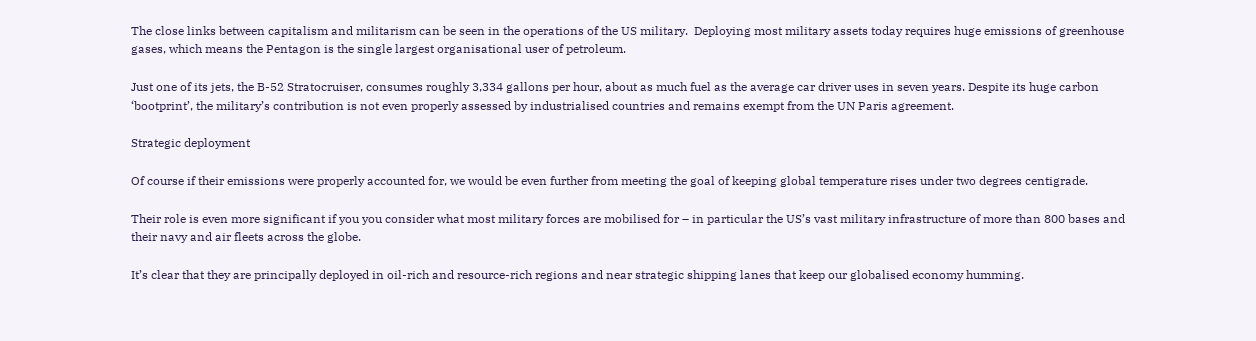The close links between capitalism and militarism can be seen in the operations of the US military.  Deploying most military assets today requires huge emissions of greenhouse gases, which means the Pentagon is the single largest organisational user of petroleum.

Just one of its jets, the B-52 Stratocruiser, consumes roughly 3,334 gallons per hour, about as much fuel as the average car driver uses in seven years. Despite its huge carbon ‘bootprint’, the military’s contribution is not even properly assessed by industrialised countries and remains exempt from the UN Paris agreement.

Strategic deployment

Of course if their emissions were properly accounted for, we would be even further from meeting the goal of keeping global temperature rises under two degrees centigrade.

Their role is even more significant if you you consider what most military forces are mobilised for – in particular the US’s vast military infrastructure of more than 800 bases and their navy and air fleets across the globe.

It’s clear that they are principally deployed in oil-rich and resource-rich regions and near strategic shipping lanes that keep our globalised economy humming.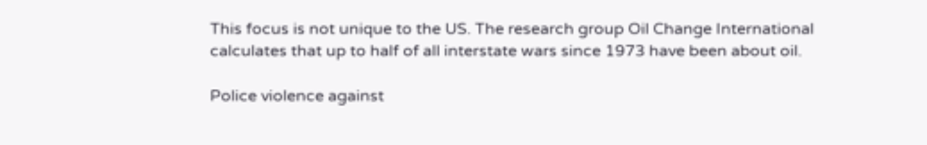This focus is not unique to the US. The research group Oil Change International calculates that up to half of all interstate wars since 1973 have been about oil.

Police violence against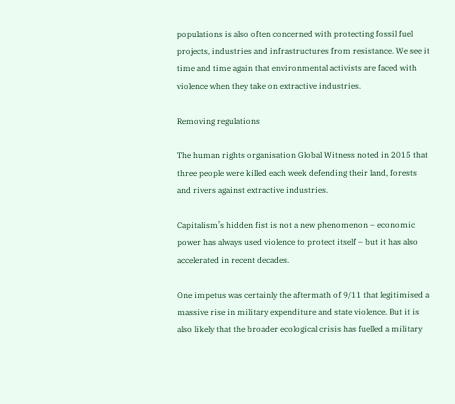populations is also often concerned with protecting fossil fuel projects, industries and infrastructures from resistance. We see it time and time again that environmental activists are faced with violence when they take on extractive industries.

Removing regulations

The human rights organisation Global Witness noted in 2015 that three people were killed each week defending their land, forests and rivers against extractive industries.

Capitalism’s hidden fist is not a new phenomenon – economic power has always used violence to protect itself – but it has also accelerated in recent decades.

One impetus was certainly the aftermath of 9/11 that legitimised a massive rise in military expenditure and state violence. But it is also likely that the broader ecological crisis has fuelled a military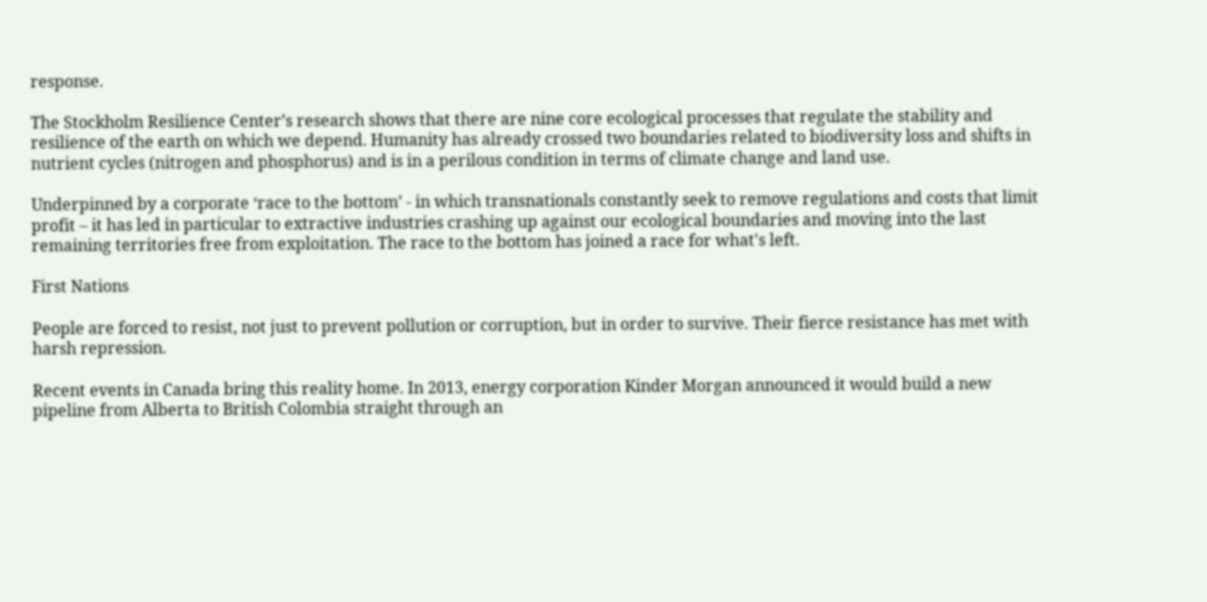response.

The Stockholm Resilience Center’s research shows that there are nine core ecological processes that regulate the stability and resilience of the earth on which we depend. Humanity has already crossed two boundaries related to biodiversity loss and shifts in nutrient cycles (nitrogen and phosphorus) and is in a perilous condition in terms of climate change and land use.

Underpinned by a corporate ‘race to the bottom’ - in which transnationals constantly seek to remove regulations and costs that limit profit – it has led in particular to extractive industries crashing up against our ecological boundaries and moving into the last remaining territories free from exploitation. The race to the bottom has joined a race for what's left.

First Nations

People are forced to resist, not just to prevent pollution or corruption, but in order to survive. Their fierce resistance has met with harsh repression.

Recent events in Canada bring this reality home. In 2013, energy corporation Kinder Morgan announced it would build a new pipeline from Alberta to British Colombia straight through an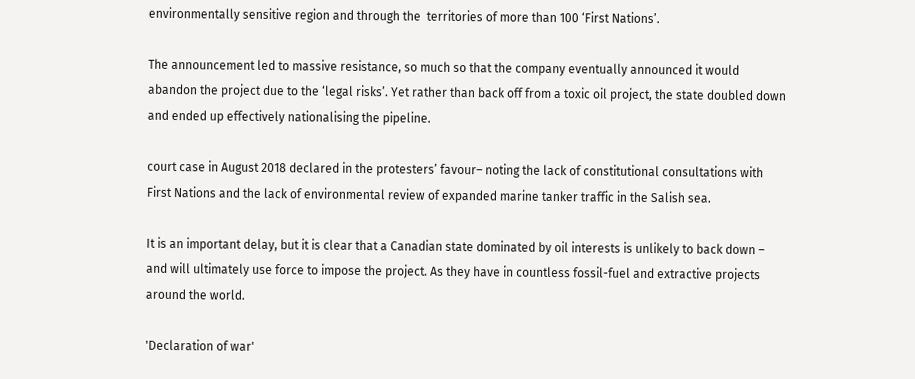environmentally sensitive region and through the  territories of more than 100 ‘First Nations’.

The announcement led to massive resistance, so much so that the company eventually announced it would abandon the project due to the ‘legal risks’. Yet rather than back off from a toxic oil project, the state doubled down and ended up effectively nationalising the pipeline.

court case in August 2018 declared in the protesters’ favour– noting the lack of constitutional consultations with First Nations and the lack of environmental review of expanded marine tanker traffic in the Salish sea.

It is an important delay, but it is clear that a Canadian state dominated by oil interests is unlikely to back down – and will ultimately use force to impose the project. As they have in countless fossil-fuel and extractive projects around the world.

'Declaration of war'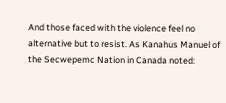And those faced with the violence feel no alternative but to resist. As Kanahus Manuel of the Secwepemc Nation in Canada noted: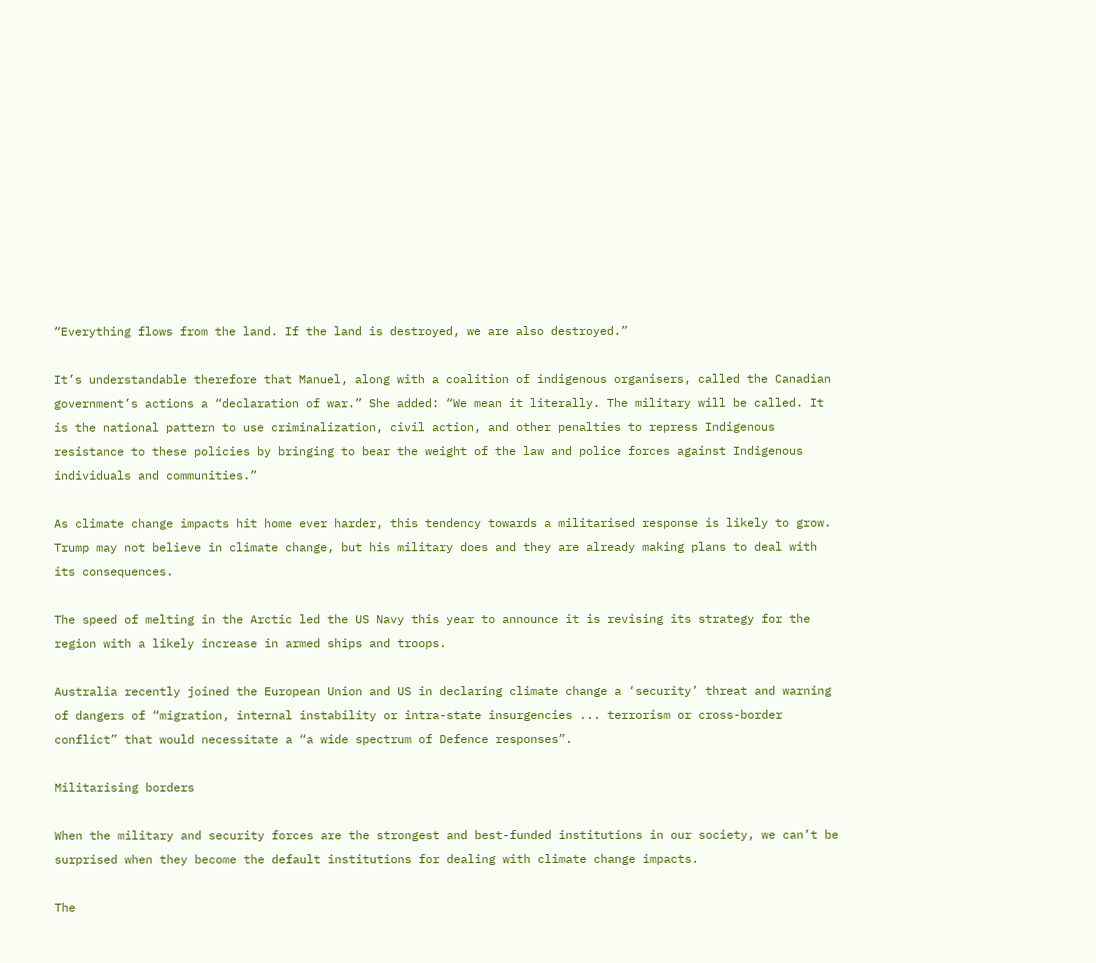“Everything flows from the land. If the land is destroyed, we are also destroyed.”

It’s understandable therefore that Manuel, along with a coalition of indigenous organisers, called the Canadian government’s actions a “declaration of war.” She added: “We mean it literally. The military will be called. It is the national pattern to use criminalization, civil action, and other penalties to repress Indigenous resistance to these policies by bringing to bear the weight of the law and police forces against Indigenous individuals and communities.”

As climate change impacts hit home ever harder, this tendency towards a militarised response is likely to grow. Trump may not believe in climate change, but his military does and they are already making plans to deal with its consequences.

The speed of melting in the Arctic led the US Navy this year to announce it is revising its strategy for the region with a likely increase in armed ships and troops.

Australia recently joined the European Union and US in declaring climate change a ‘security’ threat and warning of dangers of “migration, internal instability or intra-state insurgencies ... terrorism or cross-border conflict” that would necessitate a “a wide spectrum of Defence responses”.

Militarising borders

When the military and security forces are the strongest and best-funded institutions in our society, we can’t be surprised when they become the default institutions for dealing with climate change impacts.

The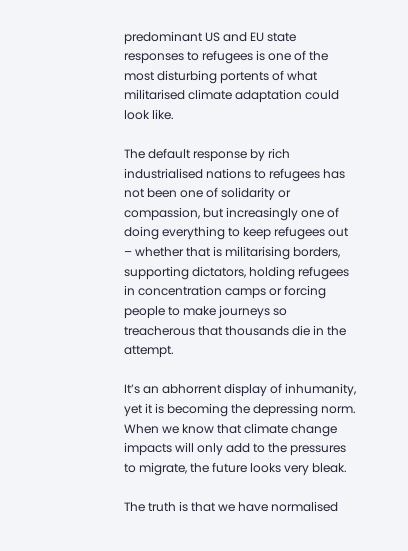predominant US and EU state responses to refugees is one of the most disturbing portents of what militarised climate adaptation could look like.

The default response by rich industrialised nations to refugees has not been one of solidarity or compassion, but increasingly one of doing everything to keep refugees out – whether that is militarising borders, supporting dictators, holding refugees in concentration camps or forcing people to make journeys so treacherous that thousands die in the attempt.

It’s an abhorrent display of inhumanity, yet it is becoming the depressing norm. When we know that climate change impacts will only add to the pressures to migrate, the future looks very bleak.

The truth is that we have normalised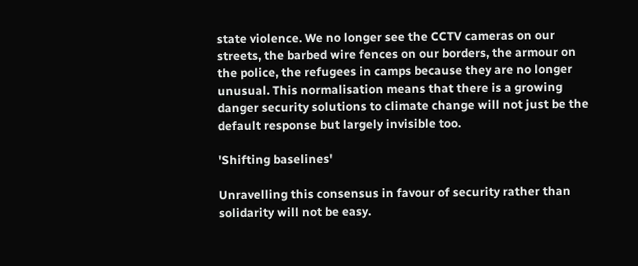state violence. We no longer see the CCTV cameras on our streets, the barbed wire fences on our borders, the armour on the police, the refugees in camps because they are no longer unusual. This normalisation means that there is a growing danger security solutions to climate change will not just be the default response but largely invisible too.

'Shifting baselines'

Unravelling this consensus in favour of security rather than solidarity will not be easy.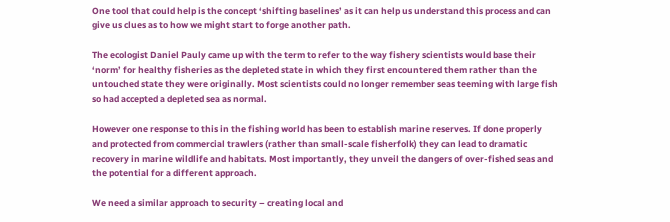One tool that could help is the concept ‘shifting baselines’ as it can help us understand this process and can give us clues as to how we might start to forge another path.

The ecologist Daniel Pauly came up with the term to refer to the way fishery scientists would base their ‘norm’ for healthy fisheries as the depleted state in which they first encountered them rather than the untouched state they were originally. Most scientists could no longer remember seas teeming with large fish so had accepted a depleted sea as normal.

However one response to this in the fishing world has been to establish marine reserves. If done properly and protected from commercial trawlers (rather than small-scale fisherfolk) they can lead to dramatic recovery in marine wildlife and habitats. Most importantly, they unveil the dangers of over-fished seas and the potential for a different approach.

We need a similar approach to security – creating local and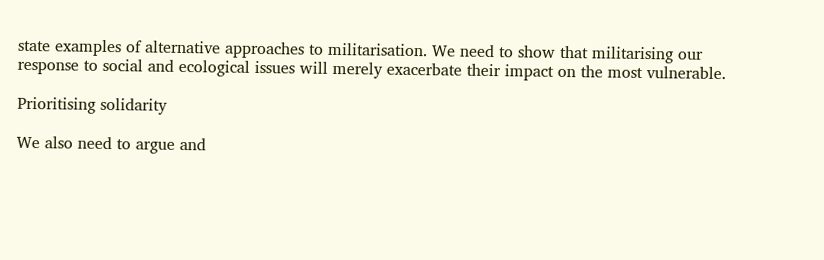state examples of alternative approaches to militarisation. We need to show that militarising our response to social and ecological issues will merely exacerbate their impact on the most vulnerable.

Prioritising solidarity

We also need to argue and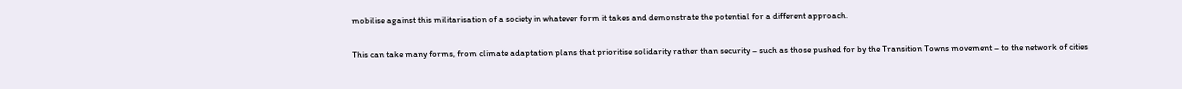mobilise against this militarisation of a society in whatever form it takes and demonstrate the potential for a different approach.

This can take many forms, from climate adaptation plans that prioritise solidarity rather than security – such as those pushed for by the Transition Towns movement – to the network of cities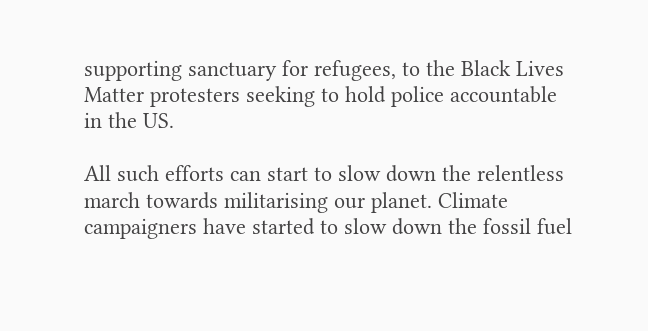supporting sanctuary for refugees, to the Black Lives Matter protesters seeking to hold police accountable in the US.

All such efforts can start to slow down the relentless march towards militarising our planet. Climate campaigners have started to slow down the fossil fuel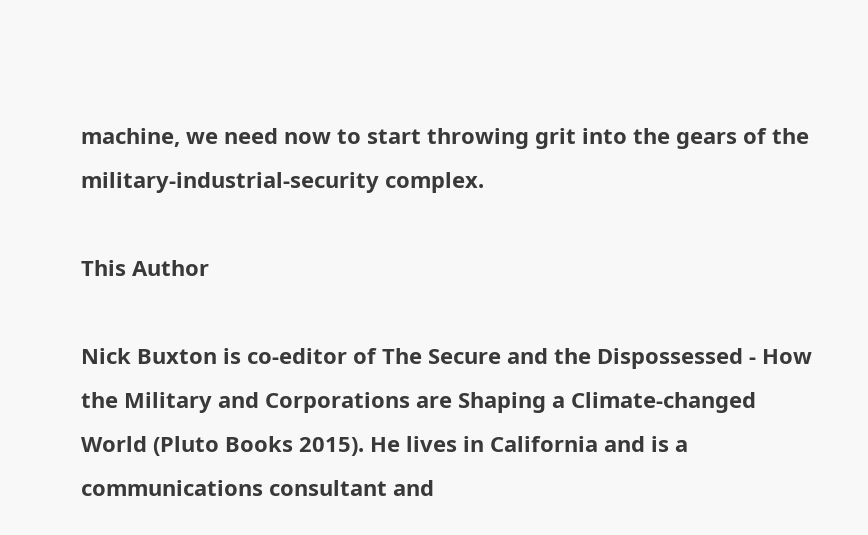machine, we need now to start throwing grit into the gears of the military-industrial-security complex.

This Author

Nick Buxton is co-editor of The Secure and the Dispossessed - How the Military and Corporations are Shaping a Climate-changed World (Pluto Books 2015). He lives in California and is a communications consultant and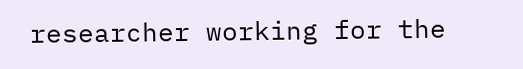researcher working for the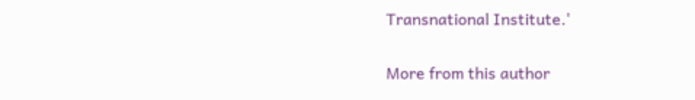Transnational Institute.'

More from this author